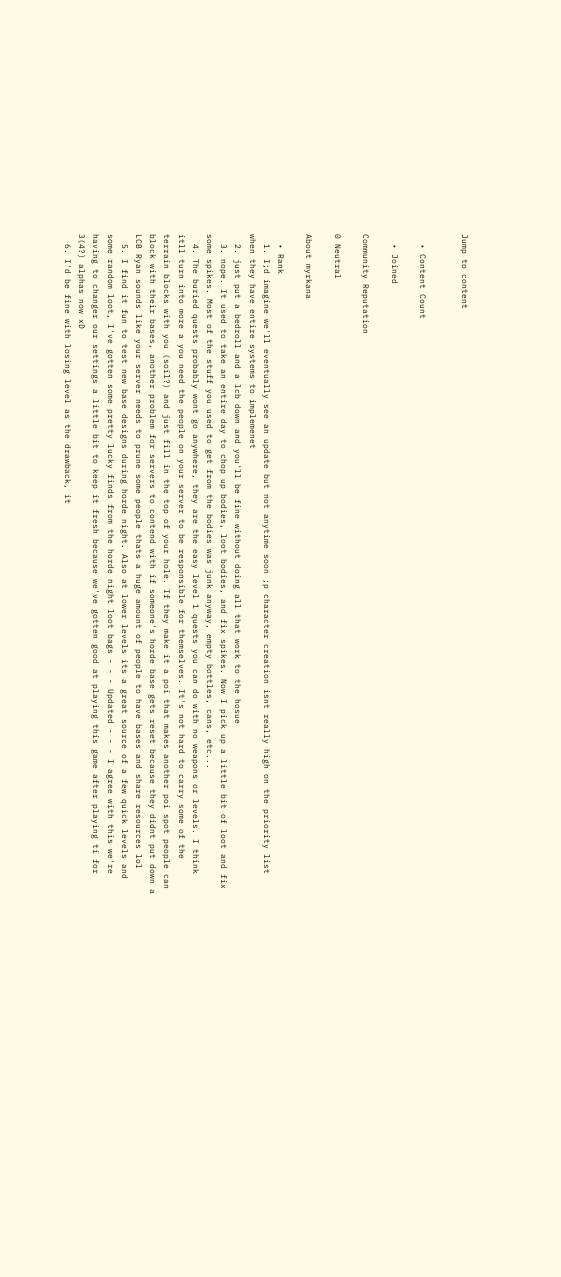Jump to content


  • Content Count

  • Joined

Community Reputation

0 Neutral

About myrkana

  • Rank
  1. I;d imagine we'll eventually see an update but not anytime soon ;p character creation isnt really high on the priority list when they have entire systems to implemenet
  2. just put a bedroll and a lcb down and you'll be fine without doing all that work to the hosue
  3. nope. It used to take an entire day to chop up bodies, loot bodies, and fix spikes. Now I pick up a little bit of loot and fix some spikes. Most of the stuff you used to get from the bodies was junk anyway, empty bottles, cans, etc...
  4. The buried quests probably wont go anywhere, they are the easy level 1 quests you can do with no weapons or levels. I think itll turn into more a you need the people on your server to be responsible for themselves. It's not hard to carry some of the terrain blocks with you (soil?) and just fill in the top of your hole. If they make it a poi that makes another poi spot people can block with their bases, another problem for servers to contend with if someone's horde base gets reset because they didnt put down a LCB Ryan sounds like your server needs to prune some people thats a huge amount of people to have bases and share resources lol
  5. I find it fun to test new base designs during horde night. Also at lower levels its a great source of a few quick levels and some random loot, I've gotten some pretty lucky finds from the horde night loot bags - - - Updated - - - I agree with this we're having to changer our settings a little bit to keep it fresh because we've gotten good at playing this game after playing ti for 3(4?) alphas now xD
  6. I'd be fine with losing level as the drawback, it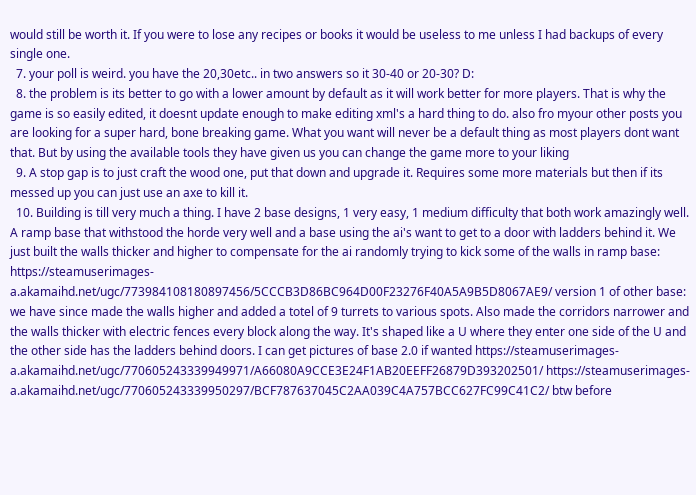would still be worth it. If you were to lose any recipes or books it would be useless to me unless I had backups of every single one.
  7. your poll is weird. you have the 20,30etc.. in two answers so it 30-40 or 20-30? D:
  8. the problem is its better to go with a lower amount by default as it will work better for more players. That is why the game is so easily edited, it doesnt update enough to make editing xml's a hard thing to do. also fro myour other posts you are looking for a super hard, bone breaking game. What you want will never be a default thing as most players dont want that. But by using the available tools they have given us you can change the game more to your liking
  9. A stop gap is to just craft the wood one, put that down and upgrade it. Requires some more materials but then if its messed up you can just use an axe to kill it.
  10. Building is till very much a thing. I have 2 base designs, 1 very easy, 1 medium difficulty that both work amazingly well. A ramp base that withstood the horde very well and a base using the ai's want to get to a door with ladders behind it. We just built the walls thicker and higher to compensate for the ai randomly trying to kick some of the walls in ramp base: https://steamuserimages-a.akamaihd.net/ugc/773984108180897456/5CCCB3D86BC964D00F23276F40A5A9B5D8067AE9/ version 1 of other base: we have since made the walls higher and added a totel of 9 turrets to various spots. Also made the corridors narrower and the walls thicker with electric fences every block along the way. It's shaped like a U where they enter one side of the U and the other side has the ladders behind doors. I can get pictures of base 2.0 if wanted https://steamuserimages-a.akamaihd.net/ugc/770605243339949971/A66080A9CCE3E24F1AB20EEFF26879D393202501/ https://steamuserimages-a.akamaihd.net/ugc/770605243339950297/BCF787637045C2AA039C4A757BCC627FC99C41C2/ btw before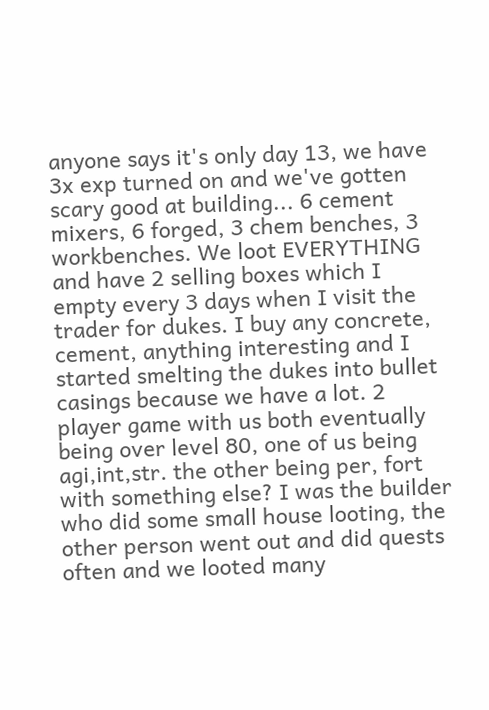anyone says it's only day 13, we have 3x exp turned on and we've gotten scary good at building... 6 cement mixers, 6 forged, 3 chem benches, 3 workbenches. We loot EVERYTHING and have 2 selling boxes which I empty every 3 days when I visit the trader for dukes. I buy any concrete, cement, anything interesting and I started smelting the dukes into bullet casings because we have a lot. 2 player game with us both eventually being over level 80, one of us being agi,int,str. the other being per, fort with something else? I was the builder who did some small house looting, the other person went out and did quests often and we looted many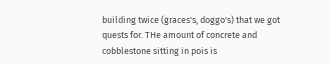building twice (graces's, doggo's) that we got quests for. THe amount of concrete and cobblestone sitting in pois is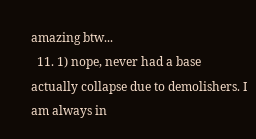amazing btw...
  11. 1) nope, never had a base actually collapse due to demolishers. I am always in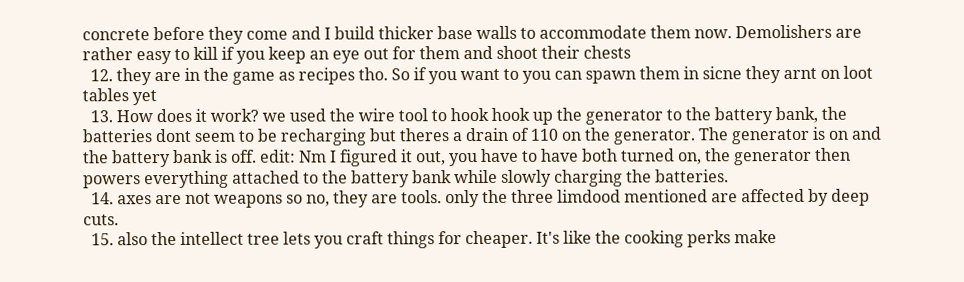concrete before they come and I build thicker base walls to accommodate them now. Demolishers are rather easy to kill if you keep an eye out for them and shoot their chests
  12. they are in the game as recipes tho. So if you want to you can spawn them in sicne they arnt on loot tables yet
  13. How does it work? we used the wire tool to hook hook up the generator to the battery bank, the batteries dont seem to be recharging but theres a drain of 110 on the generator. The generator is on and the battery bank is off. edit: Nm I figured it out, you have to have both turned on, the generator then powers everything attached to the battery bank while slowly charging the batteries.
  14. axes are not weapons so no, they are tools. only the three limdood mentioned are affected by deep cuts.
  15. also the intellect tree lets you craft things for cheaper. It's like the cooking perks make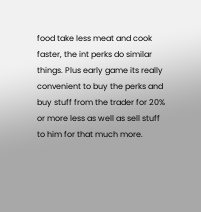food take less meat and cook faster, the int perks do similar things. Plus early game its really convenient to buy the perks and buy stuff from the trader for 20% or more less as well as sell stuff to him for that much more.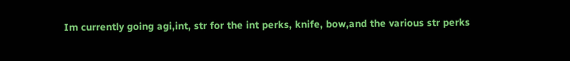Im currently going agi,int, str for the int perks, knife, bow,and the various str perks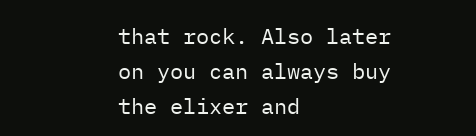that rock. Also later on you can always buy the elixer and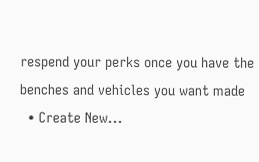respend your perks once you have the benches and vehicles you want made
  • Create New...